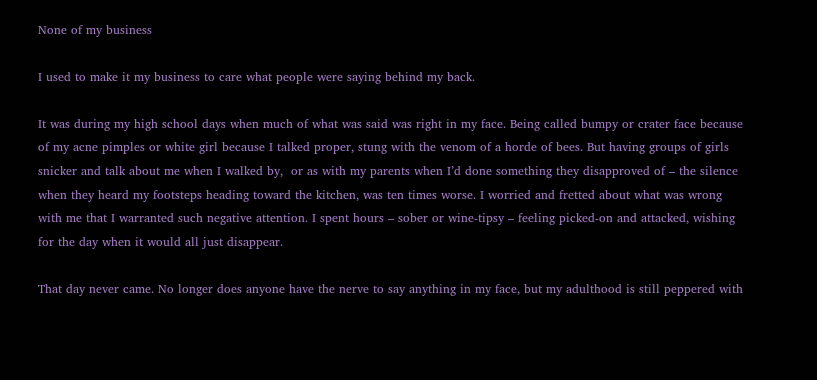None of my business

I used to make it my business to care what people were saying behind my back.

It was during my high school days when much of what was said was right in my face. Being called bumpy or crater face because of my acne pimples or white girl because I talked proper, stung with the venom of a horde of bees. But having groups of girls snicker and talk about me when I walked by,  or as with my parents when I’d done something they disapproved of – the silence when they heard my footsteps heading toward the kitchen, was ten times worse. I worried and fretted about what was wrong with me that I warranted such negative attention. I spent hours – sober or wine-tipsy – feeling picked-on and attacked, wishing for the day when it would all just disappear.

That day never came. No longer does anyone have the nerve to say anything in my face, but my adulthood is still peppered with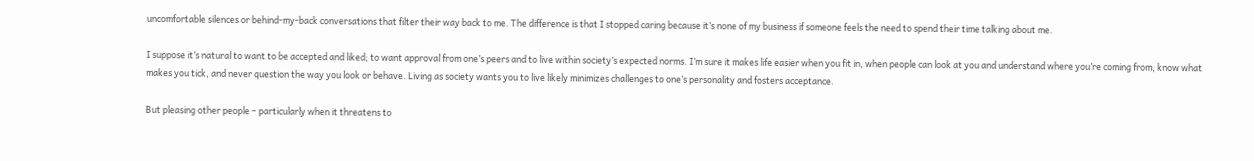uncomfortable silences or behind-my-back conversations that filter their way back to me. The difference is that I stopped caring because it’s none of my business if someone feels the need to spend their time talking about me.

I suppose it’s natural to want to be accepted and liked; to want approval from one’s peers and to live within society’s expected norms. I’m sure it makes life easier when you fit in, when people can look at you and understand where you’re coming from, know what makes you tick, and never question the way you look or behave. Living as society wants you to live likely minimizes challenges to one’s personality and fosters acceptance.

But pleasing other people – particularly when it threatens to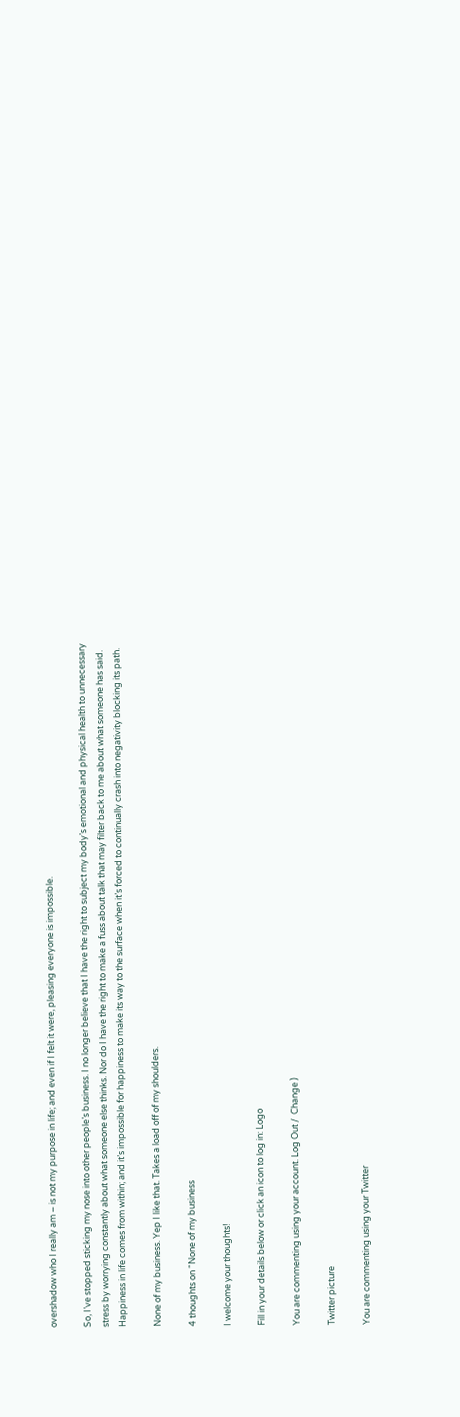overshadow who I really am – is not my purpose in life; and even if I felt it were, pleasing everyone is impossible.

So, I’ve stopped sticking my nose into other people’s business. I no longer believe that I have the right to subject my body’s emotional and physical health to unnecessary stress by worrying constantly about what someone else thinks. Nor do I have the right to make a fuss about talk that may filter back to me about what someone has said. Happiness in life comes from within; and it’s impossible for happiness to make its way to the surface when it’s forced to continually crash into negativity blocking its path.

None of my business. Yep I like that. Takes a load off of my shoulders.

4 thoughts on “None of my business

I welcome your thoughts!

Fill in your details below or click an icon to log in: Logo

You are commenting using your account. Log Out /  Change )

Twitter picture

You are commenting using your Twitter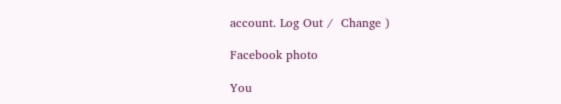account. Log Out /  Change )

Facebook photo

You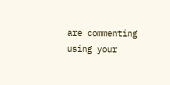are commenting using your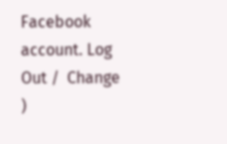Facebook account. Log Out /  Change )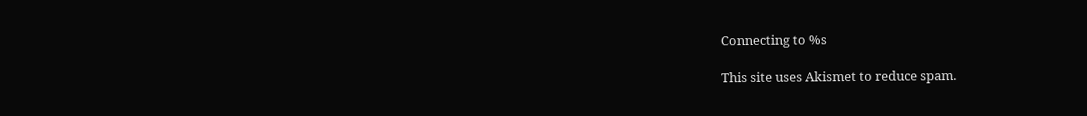Connecting to %s

This site uses Akismet to reduce spam.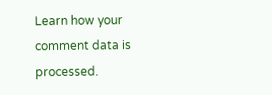Learn how your comment data is processed.